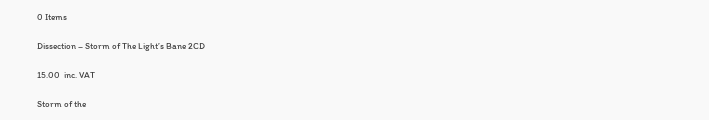0 Items

Dissection – Storm of The Light’s Bane 2CD

15.00  inc. VAT

Storm of the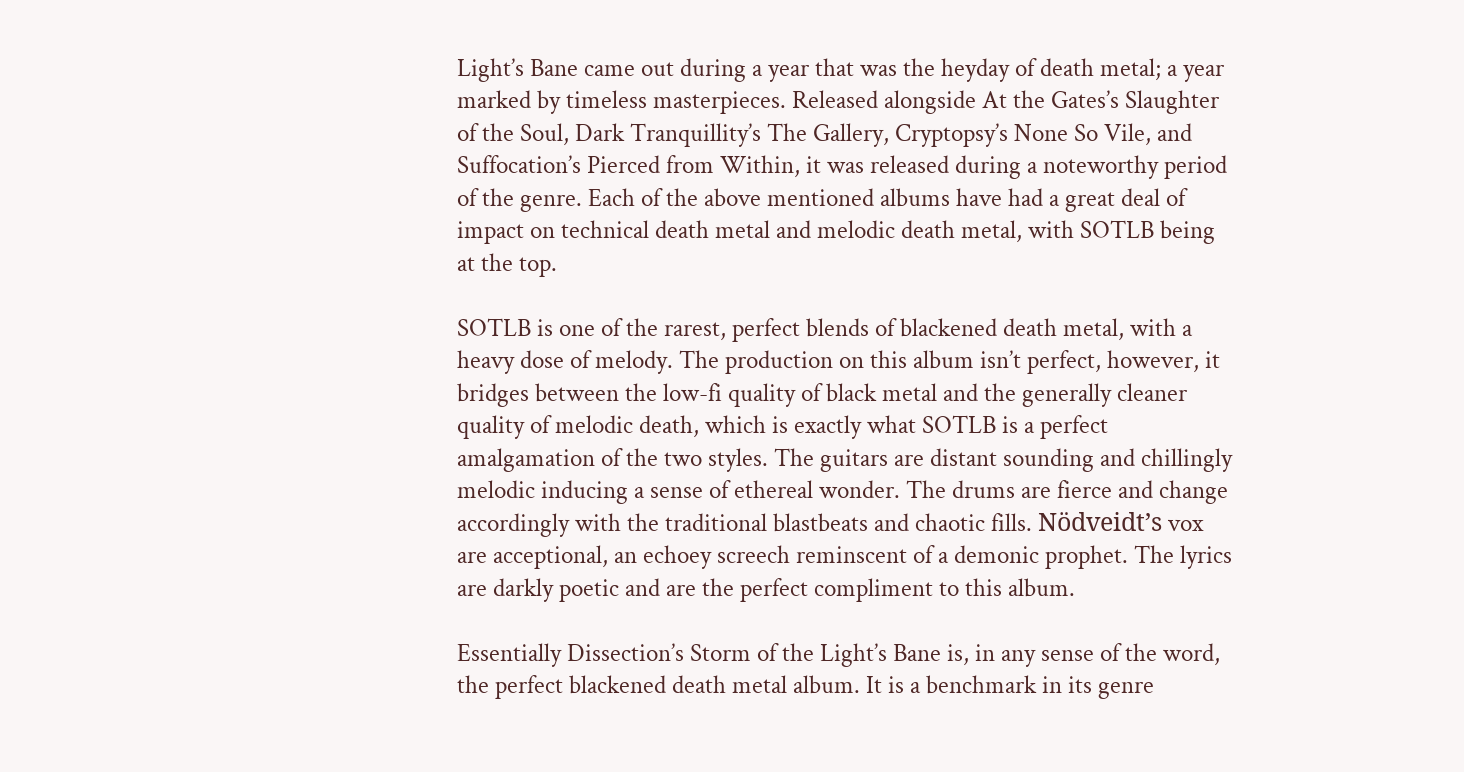Light’s Bane came out during a year that was the heyday of death metal; a year marked by timeless masterpieces. Released alongside At the Gates’s Slaughter of the Soul, Dark Tranquillity’s The Gallery, Cryptopsy’s None So Vile, and Suffocation’s Pierced from Within, it was released during a noteworthy period of the genre. Each of the above mentioned albums have had a great deal of impact on technical death metal and melodic death metal, with SOTLB being at the top.

SOTLB is one of the rarest, perfect blends of blackened death metal, with a heavy dose of melody. The production on this album isn’t perfect, however, it bridges between the low-fi quality of black metal and the generally cleaner quality of melodic death, which is exactly what SOTLB is a perfect amalgamation of the two styles. The guitars are distant sounding and chillingly melodic inducing a sense of ethereal wonder. The drums are fierce and change accordingly with the traditional blastbeats and chaotic fills. Nödveidt’s vox are acceptional, an echoey screech reminscent of a demonic prophet. The lyrics are darkly poetic and are the perfect compliment to this album.

Essentially Dissection’s Storm of the Light’s Bane is, in any sense of the word, the perfect blackened death metal album. It is a benchmark in its genre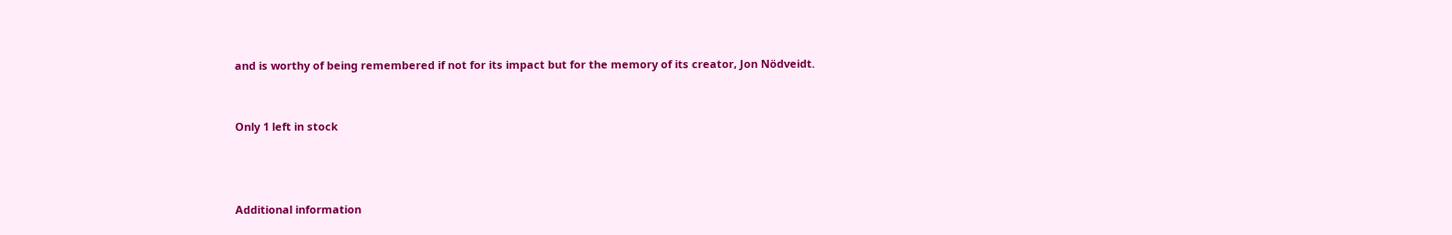and is worthy of being remembered if not for its impact but for the memory of its creator, Jon Nödveidt.


Only 1 left in stock



Additional information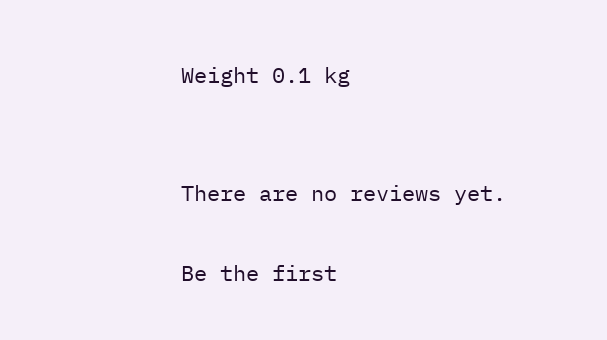Weight 0.1 kg


There are no reviews yet.

Be the first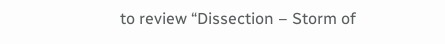to review “Dissection – Storm of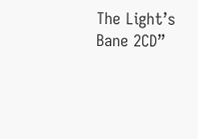The Light’s Bane 2CD”